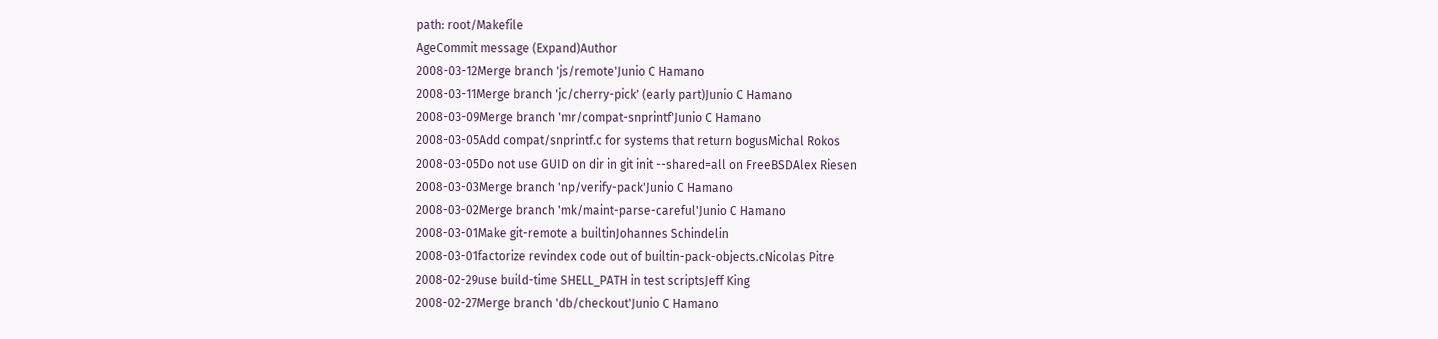path: root/Makefile
AgeCommit message (Expand)Author
2008-03-12Merge branch 'js/remote'Junio C Hamano
2008-03-11Merge branch 'jc/cherry-pick' (early part)Junio C Hamano
2008-03-09Merge branch 'mr/compat-snprintf'Junio C Hamano
2008-03-05Add compat/snprintf.c for systems that return bogusMichal Rokos
2008-03-05Do not use GUID on dir in git init --shared=all on FreeBSDAlex Riesen
2008-03-03Merge branch 'np/verify-pack'Junio C Hamano
2008-03-02Merge branch 'mk/maint-parse-careful'Junio C Hamano
2008-03-01Make git-remote a builtinJohannes Schindelin
2008-03-01factorize revindex code out of builtin-pack-objects.cNicolas Pitre
2008-02-29use build-time SHELL_PATH in test scriptsJeff King
2008-02-27Merge branch 'db/checkout'Junio C Hamano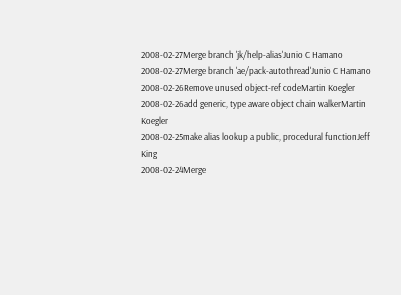2008-02-27Merge branch 'jk/help-alias'Junio C Hamano
2008-02-27Merge branch 'ae/pack-autothread'Junio C Hamano
2008-02-26Remove unused object-ref codeMartin Koegler
2008-02-26add generic, type aware object chain walkerMartin Koegler
2008-02-25make alias lookup a public, procedural functionJeff King
2008-02-24Merge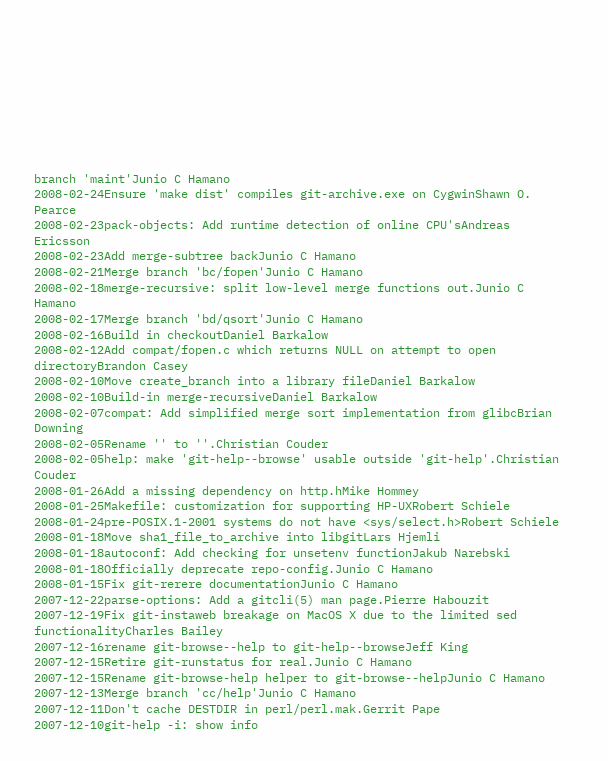branch 'maint'Junio C Hamano
2008-02-24Ensure 'make dist' compiles git-archive.exe on CygwinShawn O. Pearce
2008-02-23pack-objects: Add runtime detection of online CPU'sAndreas Ericsson
2008-02-23Add merge-subtree backJunio C Hamano
2008-02-21Merge branch 'bc/fopen'Junio C Hamano
2008-02-18merge-recursive: split low-level merge functions out.Junio C Hamano
2008-02-17Merge branch 'bd/qsort'Junio C Hamano
2008-02-16Build in checkoutDaniel Barkalow
2008-02-12Add compat/fopen.c which returns NULL on attempt to open directoryBrandon Casey
2008-02-10Move create_branch into a library fileDaniel Barkalow
2008-02-10Build-in merge-recursiveDaniel Barkalow
2008-02-07compat: Add simplified merge sort implementation from glibcBrian Downing
2008-02-05Rename '' to ''.Christian Couder
2008-02-05help: make 'git-help--browse' usable outside 'git-help'.Christian Couder
2008-01-26Add a missing dependency on http.hMike Hommey
2008-01-25Makefile: customization for supporting HP-UXRobert Schiele
2008-01-24pre-POSIX.1-2001 systems do not have <sys/select.h>Robert Schiele
2008-01-18Move sha1_file_to_archive into libgitLars Hjemli
2008-01-18autoconf: Add checking for unsetenv functionJakub Narebski
2008-01-18Officially deprecate repo-config.Junio C Hamano
2008-01-15Fix git-rerere documentationJunio C Hamano
2007-12-22parse-options: Add a gitcli(5) man page.Pierre Habouzit
2007-12-19Fix git-instaweb breakage on MacOS X due to the limited sed functionalityCharles Bailey
2007-12-16rename git-browse--help to git-help--browseJeff King
2007-12-15Retire git-runstatus for real.Junio C Hamano
2007-12-15Rename git-browse-help helper to git-browse--helpJunio C Hamano
2007-12-13Merge branch 'cc/help'Junio C Hamano
2007-12-11Don't cache DESTDIR in perl/perl.mak.Gerrit Pape
2007-12-10git-help -i: show info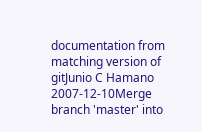documentation from matching version of gitJunio C Hamano
2007-12-10Merge branch 'master' into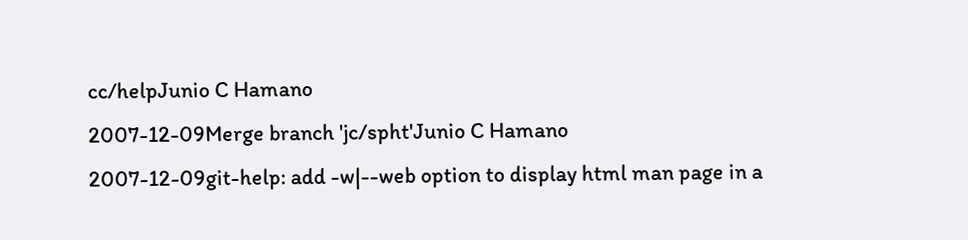cc/helpJunio C Hamano
2007-12-09Merge branch 'jc/spht'Junio C Hamano
2007-12-09git-help: add -w|--web option to display html man page in a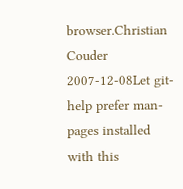browser.Christian Couder
2007-12-08Let git-help prefer man-pages installed with this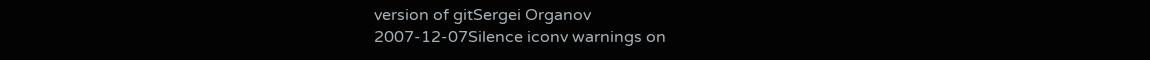version of gitSergei Organov
2007-12-07Silence iconv warnings on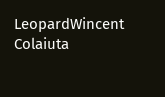LeopardWincent Colaiuta